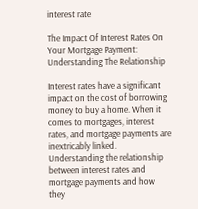interest rate

The Impact Of Interest Rates On Your Mortgage Payment: Understanding The Relationship

Interest rates have a significant impact on the cost of borrowing money to buy a home. When it comes to mortgages, interest rates, and mortgage payments are inextricably linked. Understanding the relationship between interest rates and mortgage payments and how they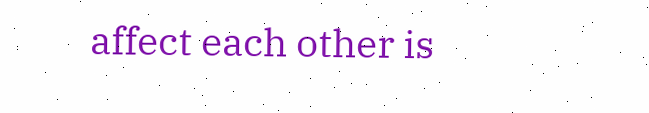affect each other is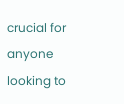crucial for anyone looking to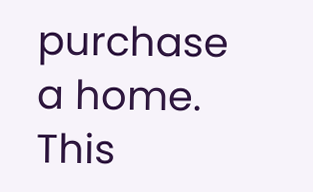purchase a home. This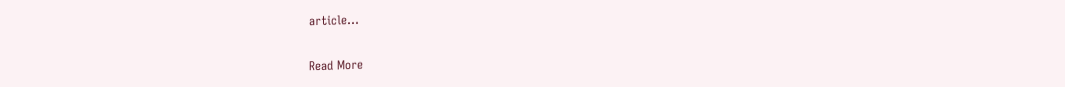article…

Read More